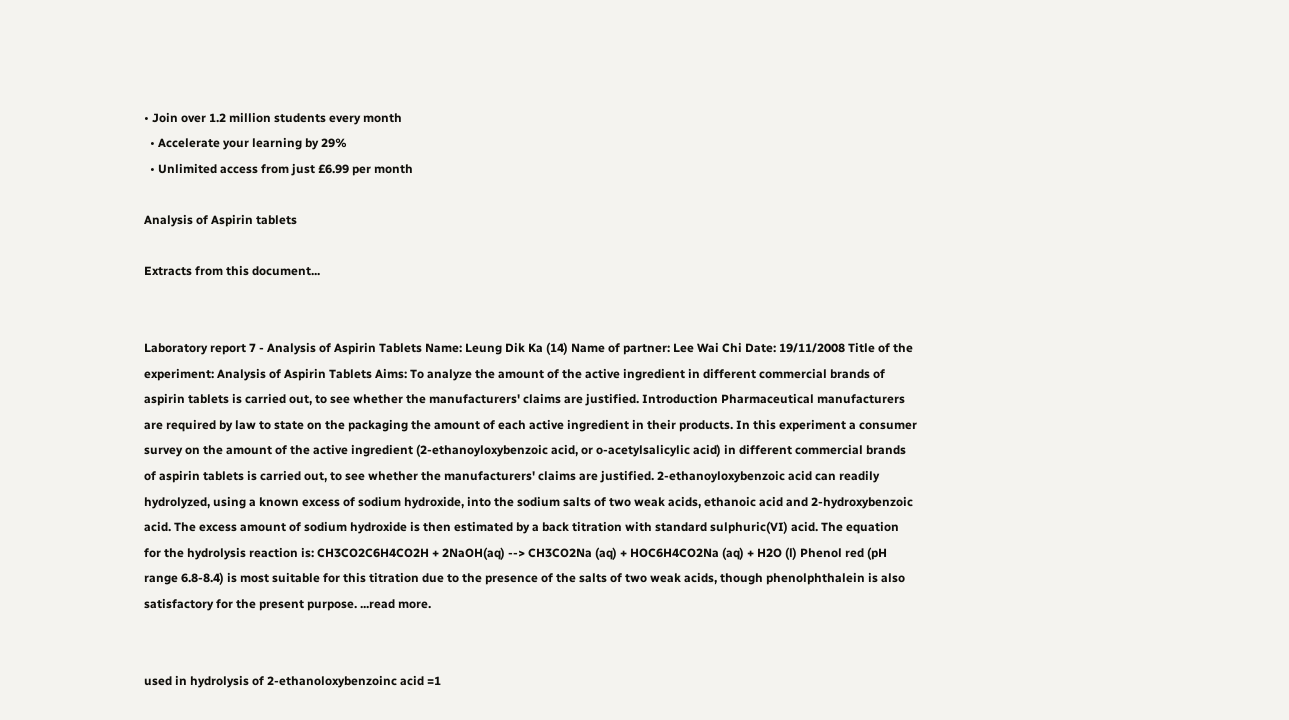• Join over 1.2 million students every month
  • Accelerate your learning by 29%
  • Unlimited access from just £6.99 per month

Analysis of Aspirin tablets

Extracts from this document...


Laboratory report 7 - Analysis of Aspirin Tablets Name: Leung Dik Ka (14) Name of partner: Lee Wai Chi Date: 19/11/2008 Title of the experiment: Analysis of Aspirin Tablets Aims: To analyze the amount of the active ingredient in different commercial brands of aspirin tablets is carried out, to see whether the manufacturers' claims are justified. Introduction Pharmaceutical manufacturers are required by law to state on the packaging the amount of each active ingredient in their products. In this experiment a consumer survey on the amount of the active ingredient (2-ethanoyloxybenzoic acid, or o-acetylsalicylic acid) in different commercial brands of aspirin tablets is carried out, to see whether the manufacturers' claims are justified. 2-ethanoyloxybenzoic acid can readily hydrolyzed, using a known excess of sodium hydroxide, into the sodium salts of two weak acids, ethanoic acid and 2-hydroxybenzoic acid. The excess amount of sodium hydroxide is then estimated by a back titration with standard sulphuric(VI) acid. The equation for the hydrolysis reaction is: CH3CO2C6H4CO2H + 2NaOH(aq) --> CH3CO2Na (aq) + HOC6H4CO2Na (aq) + H2O (l) Phenol red (pH range 6.8-8.4) is most suitable for this titration due to the presence of the salts of two weak acids, though phenolphthalein is also satisfactory for the present purpose. ...read more.


used in hydrolysis of 2-ethanoloxybenzoinc acid =1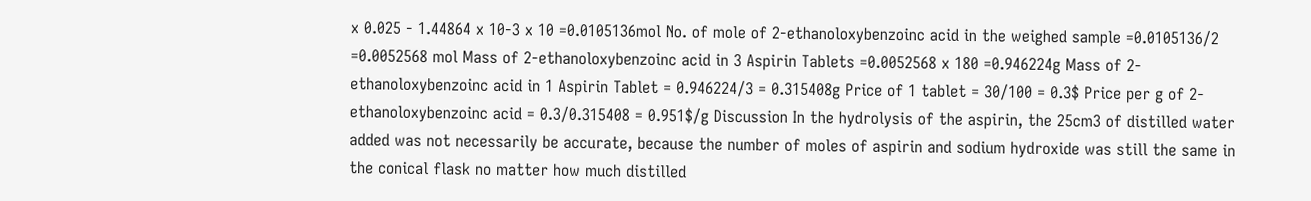x 0.025 - 1.44864 x 10-3 x 10 =0.0105136mol No. of mole of 2-ethanoloxybenzoinc acid in the weighed sample =0.0105136/2 =0.0052568 mol Mass of 2-ethanoloxybenzoinc acid in 3 Aspirin Tablets =0.0052568 x 180 =0.946224g Mass of 2-ethanoloxybenzoinc acid in 1 Aspirin Tablet = 0.946224/3 = 0.315408g Price of 1 tablet = 30/100 = 0.3$ Price per g of 2-ethanoloxybenzoinc acid = 0.3/0.315408 = 0.951$/g Discussion In the hydrolysis of the aspirin, the 25cm3 of distilled water added was not necessarily be accurate, because the number of moles of aspirin and sodium hydroxide was still the same in the conical flask no matter how much distilled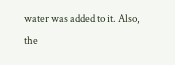water was added to it. Also, the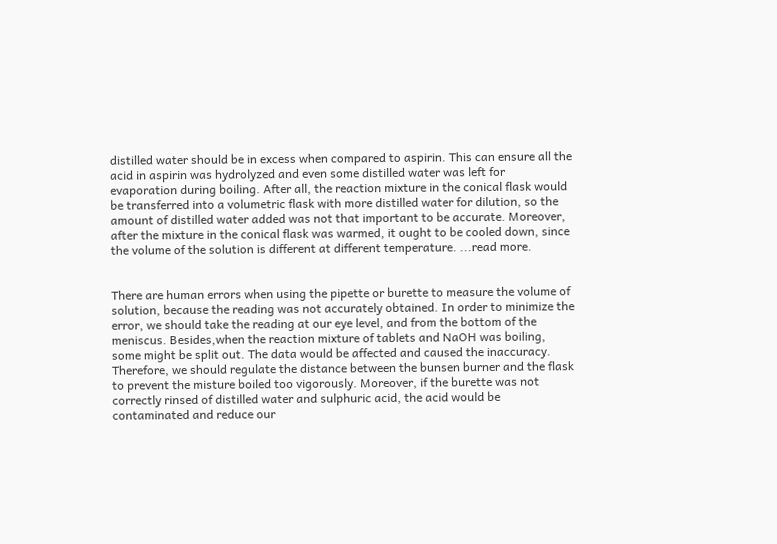distilled water should be in excess when compared to aspirin. This can ensure all the acid in aspirin was hydrolyzed and even some distilled water was left for evaporation during boiling. After all, the reaction mixture in the conical flask would be transferred into a volumetric flask with more distilled water for dilution, so the amount of distilled water added was not that important to be accurate. Moreover, after the mixture in the conical flask was warmed, it ought to be cooled down, since the volume of the solution is different at different temperature. ...read more.


There are human errors when using the pipette or burette to measure the volume of solution, because the reading was not accurately obtained. In order to minimize the error, we should take the reading at our eye level, and from the bottom of the meniscus. Besides,when the reaction mixture of tablets and NaOH was boiling, some might be split out. The data would be affected and caused the inaccuracy. Therefore, we should regulate the distance between the bunsen burner and the flask to prevent the misture boiled too vigorously. Moreover, if the burette was not correctly rinsed of distilled water and sulphuric acid, the acid would be contaminated and reduce our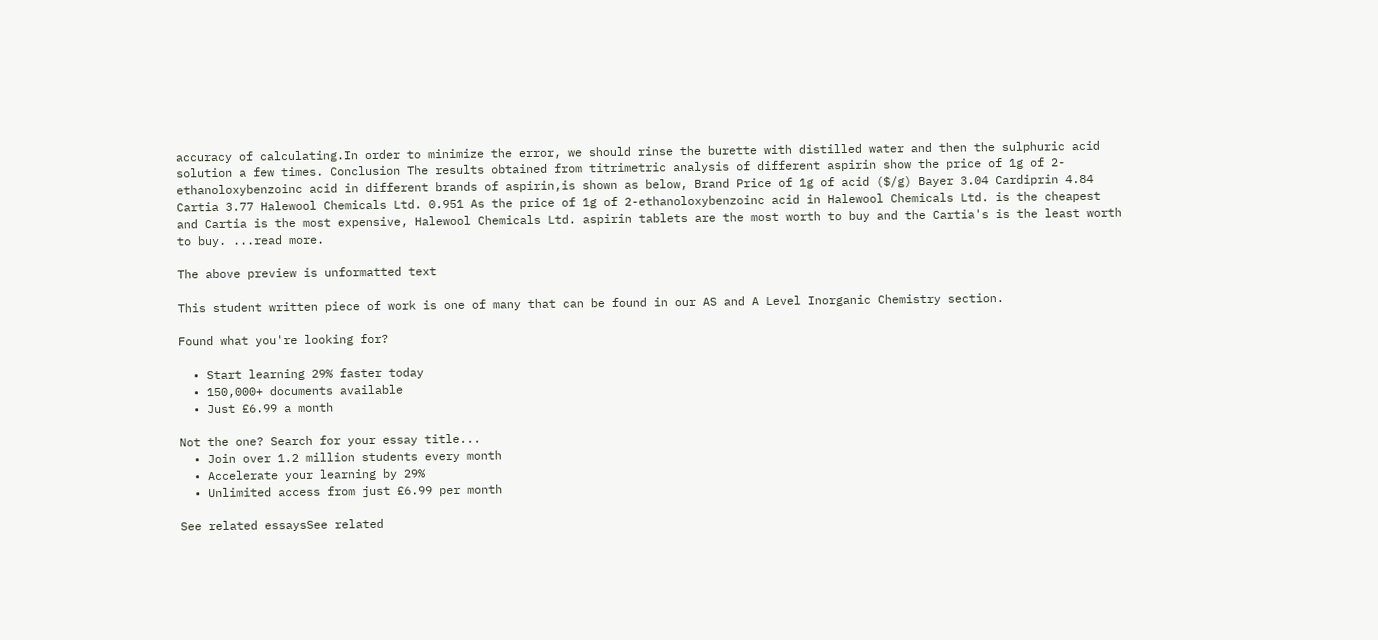accuracy of calculating.In order to minimize the error, we should rinse the burette with distilled water and then the sulphuric acid solution a few times. Conclusion The results obtained from titrimetric analysis of different aspirin show the price of 1g of 2-ethanoloxybenzoinc acid in different brands of aspirin,is shown as below, Brand Price of 1g of acid ($/g) Bayer 3.04 Cardiprin 4.84 Cartia 3.77 Halewool Chemicals Ltd. 0.951 As the price of 1g of 2-ethanoloxybenzoinc acid in Halewool Chemicals Ltd. is the cheapest and Cartia is the most expensive, Halewool Chemicals Ltd. aspirin tablets are the most worth to buy and the Cartia's is the least worth to buy. ...read more.

The above preview is unformatted text

This student written piece of work is one of many that can be found in our AS and A Level Inorganic Chemistry section.

Found what you're looking for?

  • Start learning 29% faster today
  • 150,000+ documents available
  • Just £6.99 a month

Not the one? Search for your essay title...
  • Join over 1.2 million students every month
  • Accelerate your learning by 29%
  • Unlimited access from just £6.99 per month

See related essaysSee related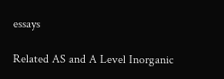essays

Related AS and A Level Inorganic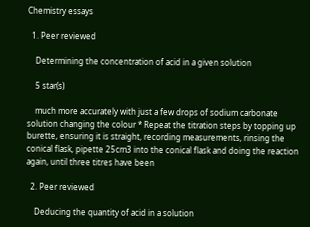Chemistry essays

  1. Peer reviewed

    Determining the concentration of acid in a given solution

    5 star(s)

    much more accurately with just a few drops of sodium carbonate solution changing the colour * Repeat the titration steps by topping up burette, ensuring it is straight, recording measurements, rinsing the conical flask, pipette 25cm3 into the conical flask and doing the reaction again, until three titres have been

  2. Peer reviewed

    Deducing the quantity of acid in a solution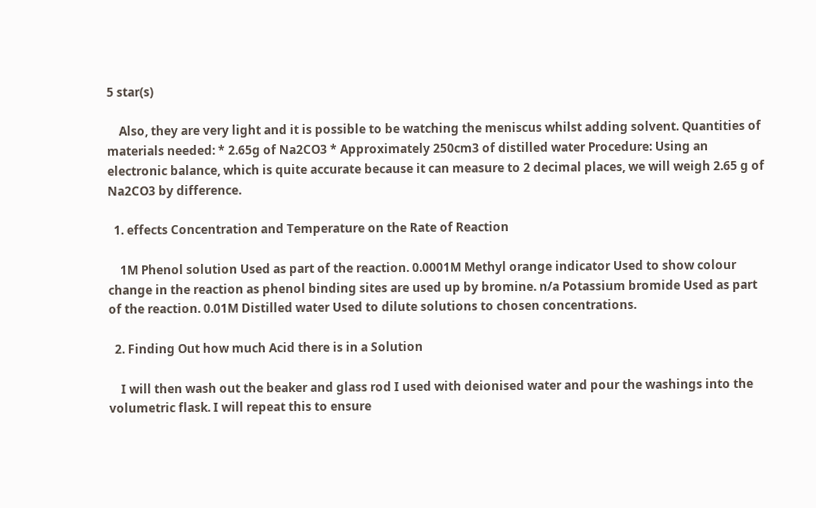5 star(s)

    Also, they are very light and it is possible to be watching the meniscus whilst adding solvent. Quantities of materials needed: * 2.65g of Na2CO3 * Approximately 250cm3 of distilled water Procedure: Using an electronic balance, which is quite accurate because it can measure to 2 decimal places, we will weigh 2.65 g of Na2CO3 by difference.

  1. effects Concentration and Temperature on the Rate of Reaction

    1M Phenol solution Used as part of the reaction. 0.0001M Methyl orange indicator Used to show colour change in the reaction as phenol binding sites are used up by bromine. n/a Potassium bromide Used as part of the reaction. 0.01M Distilled water Used to dilute solutions to chosen concentrations.

  2. Finding Out how much Acid there is in a Solution

    I will then wash out the beaker and glass rod I used with deionised water and pour the washings into the volumetric flask. I will repeat this to ensure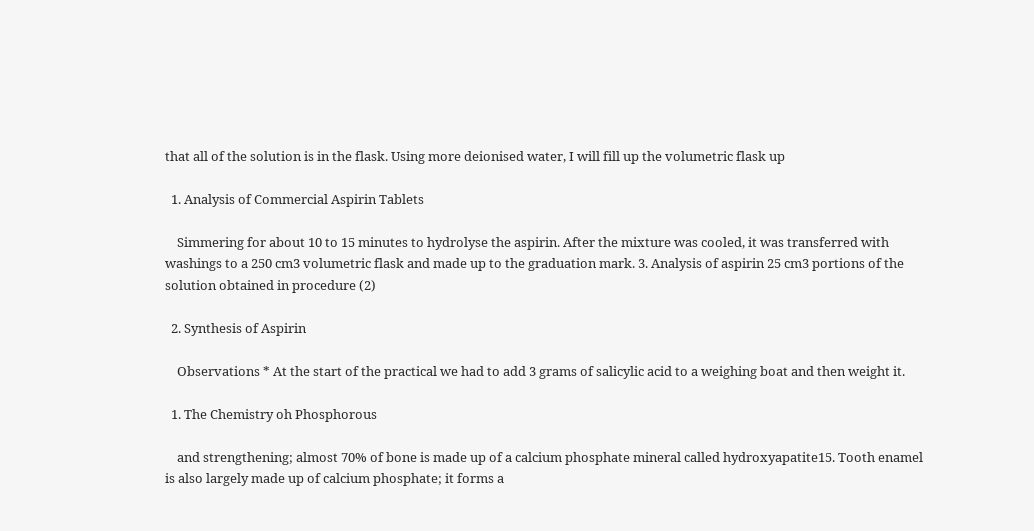that all of the solution is in the flask. Using more deionised water, I will fill up the volumetric flask up

  1. Analysis of Commercial Aspirin Tablets

    Simmering for about 10 to 15 minutes to hydrolyse the aspirin. After the mixture was cooled, it was transferred with washings to a 250 cm3 volumetric flask and made up to the graduation mark. 3. Analysis of aspirin 25 cm3 portions of the solution obtained in procedure (2)

  2. Synthesis of Aspirin

    Observations * At the start of the practical we had to add 3 grams of salicylic acid to a weighing boat and then weight it.

  1. The Chemistry oh Phosphorous

    and strengthening; almost 70% of bone is made up of a calcium phosphate mineral called hydroxyapatite15. Tooth enamel is also largely made up of calcium phosphate; it forms a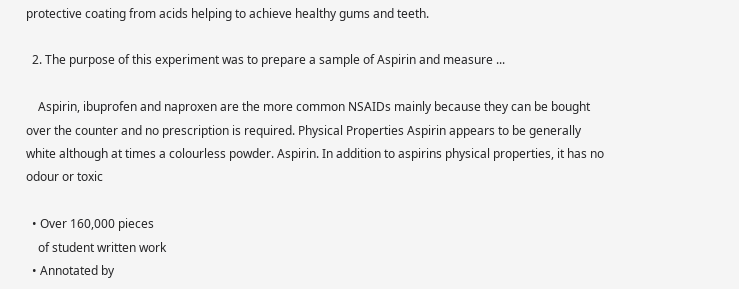protective coating from acids helping to achieve healthy gums and teeth.

  2. The purpose of this experiment was to prepare a sample of Aspirin and measure ...

    Aspirin, ibuprofen and naproxen are the more common NSAIDs mainly because they can be bought over the counter and no prescription is required. Physical Properties Aspirin appears to be generally white although at times a colourless powder. Aspirin. In addition to aspirins physical properties, it has no odour or toxic

  • Over 160,000 pieces
    of student written work
  • Annotated by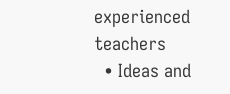experienced teachers
  • Ideas and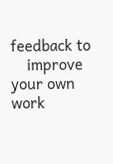feedback to
    improve your own work